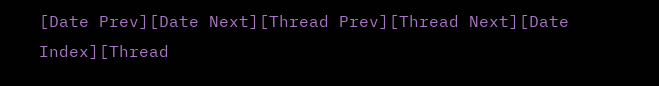[Date Prev][Date Next][Thread Prev][Thread Next][Date Index][Thread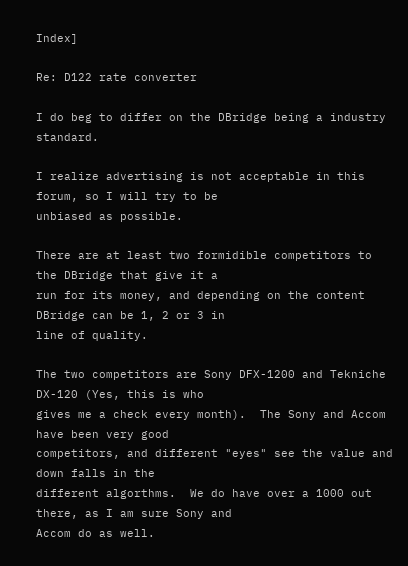Index]

Re: D122 rate converter

I do beg to differ on the DBridge being a industry standard.

I realize advertising is not acceptable in this forum, so I will try to be
unbiased as possible.

There are at least two formidible competitors to the DBridge that give it a
run for its money, and depending on the content DBridge can be 1, 2 or 3 in
line of quality.

The two competitors are Sony DFX-1200 and Tekniche DX-120 (Yes, this is who
gives me a check every month).  The Sony and Accom have been very good
competitors, and different "eyes" see the value and down falls in the
different algorthms.  We do have over a 1000 out there, as I am sure Sony and
Accom do as well.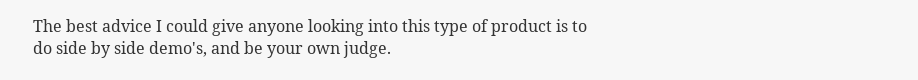The best advice I could give anyone looking into this type of product is to
do side by side demo's, and be your own judge.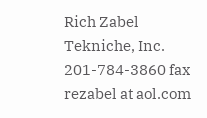Rich Zabel
Tekniche, Inc.
201-784-3860 fax
rezabel at aol.com